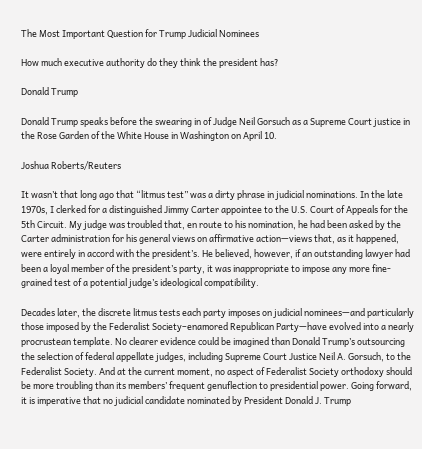The Most Important Question for Trump Judicial Nominees

How much executive authority do they think the president has?

Donald Trump

Donald Trump speaks before the swearing in of Judge Neil Gorsuch as a Supreme Court justice in the Rose Garden of the White House in Washington on April 10.

Joshua Roberts/Reuters

It wasn’t that long ago that “litmus test” was a dirty phrase in judicial nominations. In the late 1970s, I clerked for a distinguished Jimmy Carter appointee to the U.S. Court of Appeals for the 5th Circuit. My judge was troubled that, en route to his nomination, he had been asked by the Carter administration for his general views on affirmative action—views that, as it happened, were entirely in accord with the president’s. He believed, however, if an outstanding lawyer had been a loyal member of the president’s party, it was inappropriate to impose any more fine-grained test of a potential judge’s ideological compatibility.

Decades later, the discrete litmus tests each party imposes on judicial nominees—and particularly those imposed by the Federalist Society–enamored Republican Party—have evolved into a nearly procrustean template. No clearer evidence could be imagined than Donald Trump’s outsourcing the selection of federal appellate judges, including Supreme Court Justice Neil A. Gorsuch, to the Federalist Society. And at the current moment, no aspect of Federalist Society orthodoxy should be more troubling than its members’ frequent genuflection to presidential power. Going forward, it is imperative that no judicial candidate nominated by President Donald J. Trump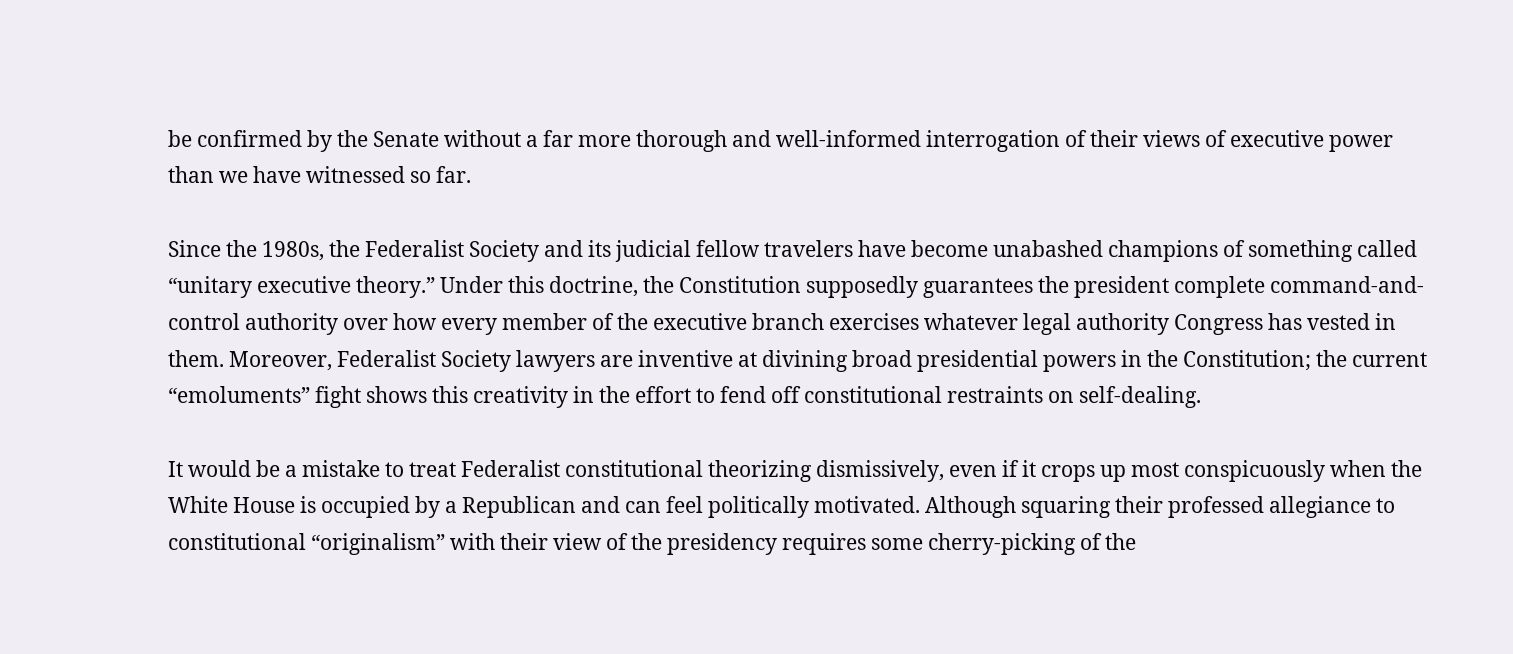be confirmed by the Senate without a far more thorough and well-informed interrogation of their views of executive power than we have witnessed so far.

Since the 1980s, the Federalist Society and its judicial fellow travelers have become unabashed champions of something called “unitary executive theory.” Under this doctrine, the Constitution supposedly guarantees the president complete command-and-control authority over how every member of the executive branch exercises whatever legal authority Congress has vested in them. Moreover, Federalist Society lawyers are inventive at divining broad presidential powers in the Constitution; the current “emoluments” fight shows this creativity in the effort to fend off constitutional restraints on self-dealing.

It would be a mistake to treat Federalist constitutional theorizing dismissively, even if it crops up most conspicuously when the White House is occupied by a Republican and can feel politically motivated. Although squaring their professed allegiance to constitutional “originalism” with their view of the presidency requires some cherry-picking of the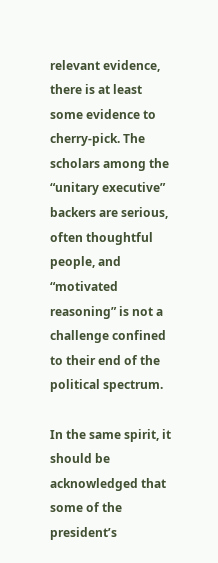relevant evidence, there is at least some evidence to cherry-pick. The scholars among the “unitary executive” backers are serious, often thoughtful people, and “motivated reasoning” is not a challenge confined to their end of the political spectrum.

In the same spirit, it should be acknowledged that some of the president’s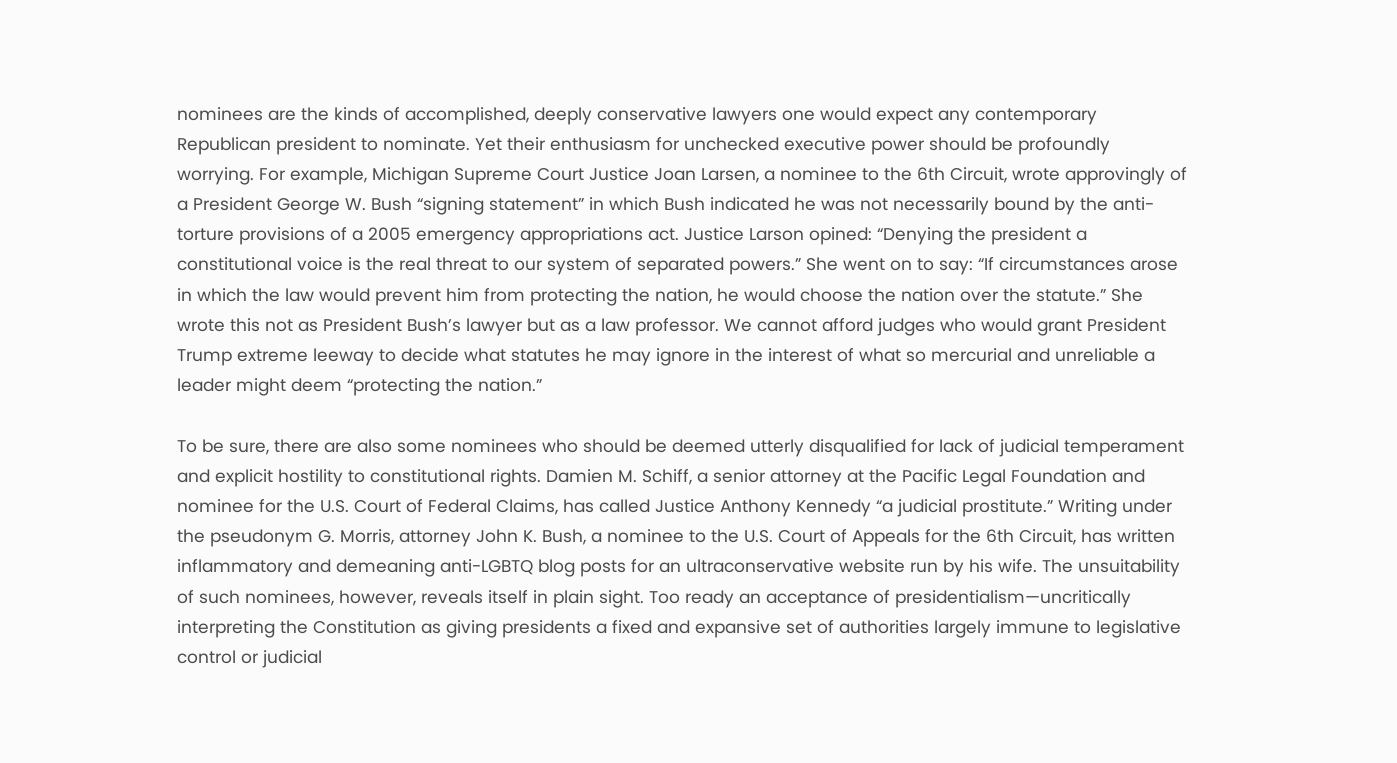nominees are the kinds of accomplished, deeply conservative lawyers one would expect any contemporary Republican president to nominate. Yet their enthusiasm for unchecked executive power should be profoundly worrying. For example, Michigan Supreme Court Justice Joan Larsen, a nominee to the 6th Circuit, wrote approvingly of a President George W. Bush “signing statement” in which Bush indicated he was not necessarily bound by the anti-torture provisions of a 2005 emergency appropriations act. Justice Larson opined: “Denying the president a constitutional voice is the real threat to our system of separated powers.” She went on to say: “If circumstances arose in which the law would prevent him from protecting the nation, he would choose the nation over the statute.” She wrote this not as President Bush’s lawyer but as a law professor. We cannot afford judges who would grant President Trump extreme leeway to decide what statutes he may ignore in the interest of what so mercurial and unreliable a leader might deem “protecting the nation.”

To be sure, there are also some nominees who should be deemed utterly disqualified for lack of judicial temperament and explicit hostility to constitutional rights. Damien M. Schiff, a senior attorney at the Pacific Legal Foundation and nominee for the U.S. Court of Federal Claims, has called Justice Anthony Kennedy “a judicial prostitute.” Writing under the pseudonym G. Morris, attorney John K. Bush, a nominee to the U.S. Court of Appeals for the 6th Circuit, has written inflammatory and demeaning anti-LGBTQ blog posts for an ultraconservative website run by his wife. The unsuitability of such nominees, however, reveals itself in plain sight. Too ready an acceptance of presidentialism—uncritically interpreting the Constitution as giving presidents a fixed and expansive set of authorities largely immune to legislative control or judicial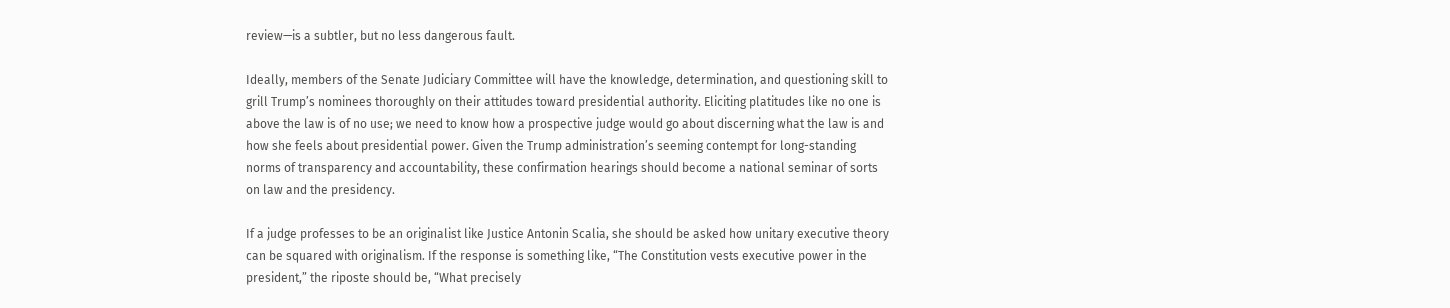review—is a subtler, but no less dangerous fault.

Ideally, members of the Senate Judiciary Committee will have the knowledge, determination, and questioning skill to grill Trump’s nominees thoroughly on their attitudes toward presidential authority. Eliciting platitudes like no one is above the law is of no use; we need to know how a prospective judge would go about discerning what the law is and how she feels about presidential power. Given the Trump administration’s seeming contempt for long-standing norms of transparency and accountability, these confirmation hearings should become a national seminar of sorts on law and the presidency.

If a judge professes to be an originalist like Justice Antonin Scalia, she should be asked how unitary executive theory can be squared with originalism. If the response is something like, “The Constitution vests executive power in the president,” the riposte should be, “What precisely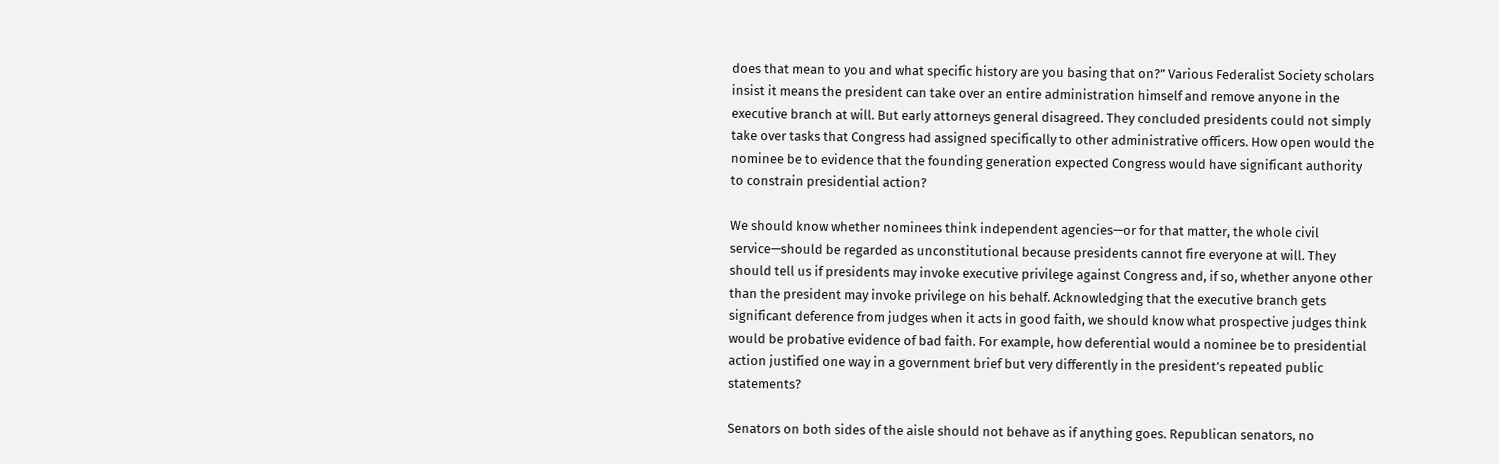does that mean to you and what specific history are you basing that on?” Various Federalist Society scholars insist it means the president can take over an entire administration himself and remove anyone in the executive branch at will. But early attorneys general disagreed. They concluded presidents could not simply take over tasks that Congress had assigned specifically to other administrative officers. How open would the nominee be to evidence that the founding generation expected Congress would have significant authority to constrain presidential action?

We should know whether nominees think independent agencies—or for that matter, the whole civil service—should be regarded as unconstitutional because presidents cannot fire everyone at will. They should tell us if presidents may invoke executive privilege against Congress and, if so, whether anyone other than the president may invoke privilege on his behalf. Acknowledging that the executive branch gets significant deference from judges when it acts in good faith, we should know what prospective judges think would be probative evidence of bad faith. For example, how deferential would a nominee be to presidential action justified one way in a government brief but very differently in the president’s repeated public statements?

Senators on both sides of the aisle should not behave as if anything goes. Republican senators, no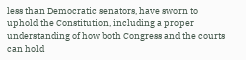less than Democratic senators, have sworn to uphold the Constitution, including a proper understanding of how both Congress and the courts can hold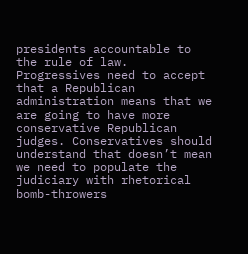presidents accountable to the rule of law. Progressives need to accept that a Republican administration means that we are going to have more conservative Republican judges. Conservatives should understand that doesn’t mean we need to populate the judiciary with rhetorical bomb-throwers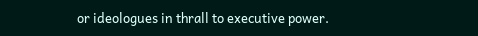or ideologues in thrall to executive power.